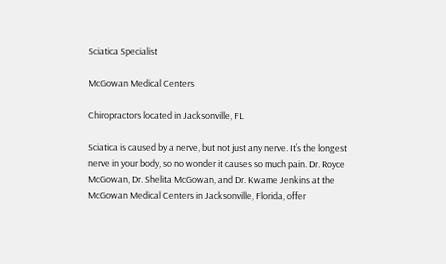Sciatica Specialist

McGowan Medical Centers

Chiropractors located in Jacksonville, FL

Sciatica is caused by a nerve, but not just any nerve. It’s the longest nerve in your body, so no wonder it causes so much pain. Dr. Royce McGowan, Dr. Shelita McGowan, and Dr. Kwame Jenkins at the McGowan Medical Centers in Jacksonville, Florida, offer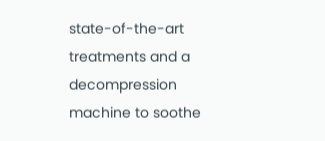state-of-the-art treatments and a decompression machine to soothe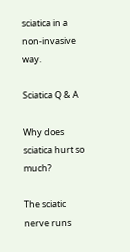sciatica in a non-invasive way.

Sciatica Q & A

Why does sciatica hurt so much?

The sciatic nerve runs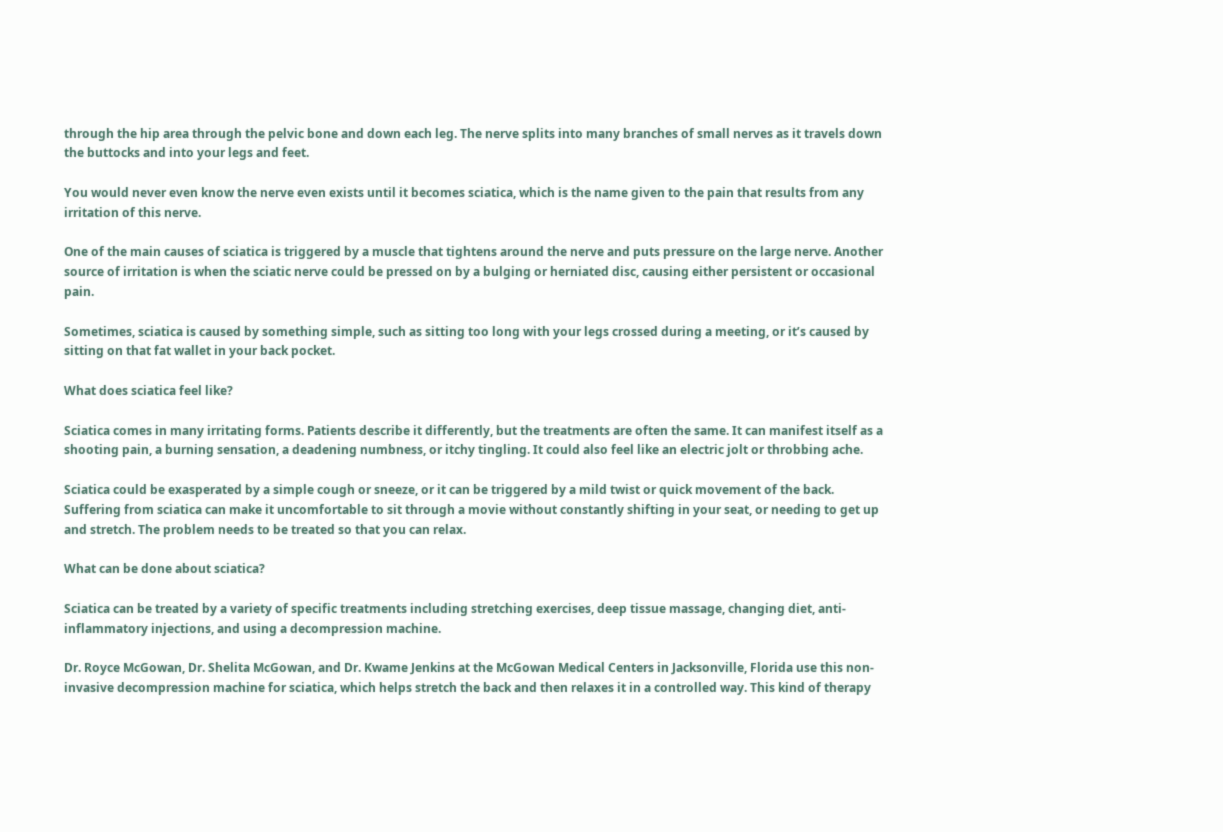through the hip area through the pelvic bone and down each leg. The nerve splits into many branches of small nerves as it travels down the buttocks and into your legs and feet.

You would never even know the nerve even exists until it becomes sciatica, which is the name given to the pain that results from any irritation of this nerve.

One of the main causes of sciatica is triggered by a muscle that tightens around the nerve and puts pressure on the large nerve. Another source of irritation is when the sciatic nerve could be pressed on by a bulging or herniated disc, causing either persistent or occasional pain.

Sometimes, sciatica is caused by something simple, such as sitting too long with your legs crossed during a meeting, or it’s caused by sitting on that fat wallet in your back pocket.

What does sciatica feel like?

Sciatica comes in many irritating forms. Patients describe it differently, but the treatments are often the same. It can manifest itself as a shooting pain, a burning sensation, a deadening numbness, or itchy tingling. It could also feel like an electric jolt or throbbing ache.

Sciatica could be exasperated by a simple cough or sneeze, or it can be triggered by a mild twist or quick movement of the back. Suffering from sciatica can make it uncomfortable to sit through a movie without constantly shifting in your seat, or needing to get up and stretch. The problem needs to be treated so that you can relax.

What can be done about sciatica?

Sciatica can be treated by a variety of specific treatments including stretching exercises, deep tissue massage, changing diet, anti-inflammatory injections, and using a decompression machine.

Dr. Royce McGowan, Dr. Shelita McGowan, and Dr. Kwame Jenkins at the McGowan Medical Centers in Jacksonville, Florida use this non-invasive decompression machine for sciatica, which helps stretch the back and then relaxes it in a controlled way. This kind of therapy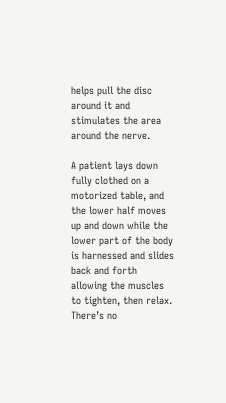helps pull the disc around it and stimulates the area around the nerve.

A patient lays down fully clothed on a motorized table, and the lower half moves up and down while the lower part of the body is harnessed and slides back and forth allowing the muscles to tighten, then relax. There’s no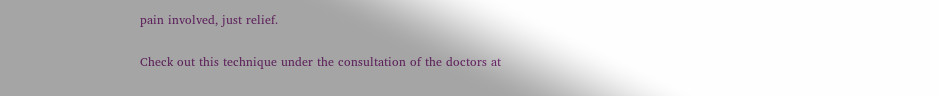pain involved, just relief.

Check out this technique under the consultation of the doctors at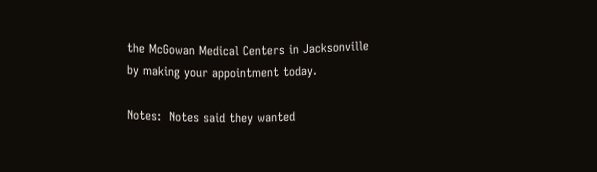the McGowan Medical Centers in Jacksonville by making your appointment today.

Notes:  Notes said they wanted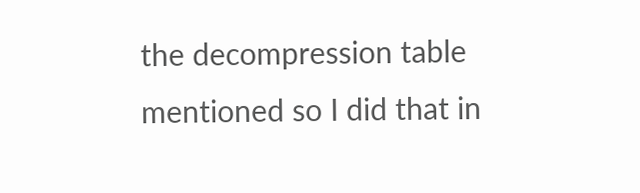the decompression table mentioned so I did that in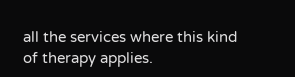all the services where this kind of therapy applies.